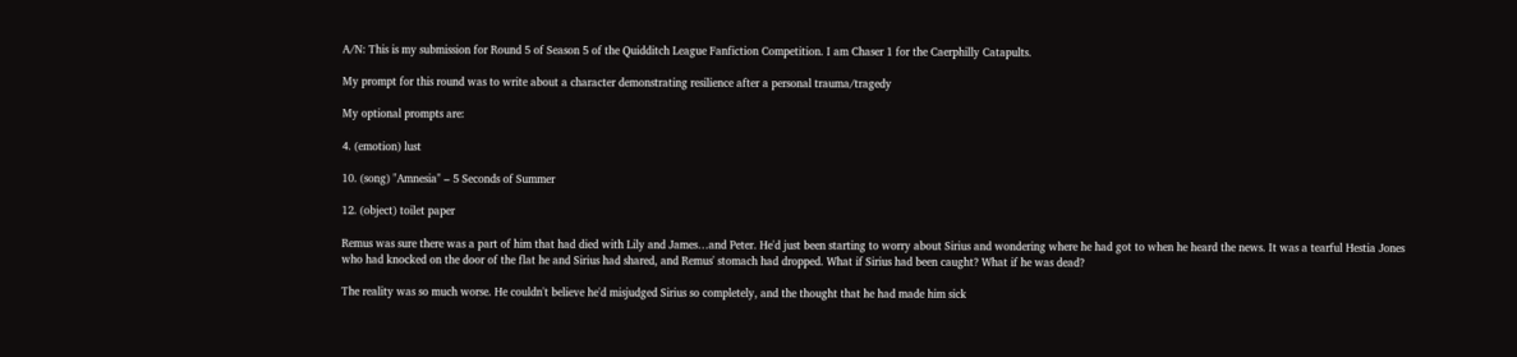A/N: This is my submission for Round 5 of Season 5 of the Quidditch League Fanfiction Competition. I am Chaser 1 for the Caerphilly Catapults.

My prompt for this round was to write about a character demonstrating resilience after a personal trauma/tragedy

My optional prompts are:

4. (emotion) lust

10. (song) "Amnesia" – 5 Seconds of Summer

12. (object) toilet paper

Remus was sure there was a part of him that had died with Lily and James…and Peter. He'd just been starting to worry about Sirius and wondering where he had got to when he heard the news. It was a tearful Hestia Jones who had knocked on the door of the flat he and Sirius had shared, and Remus' stomach had dropped. What if Sirius had been caught? What if he was dead?

The reality was so much worse. He couldn't believe he'd misjudged Sirius so completely, and the thought that he had made him sick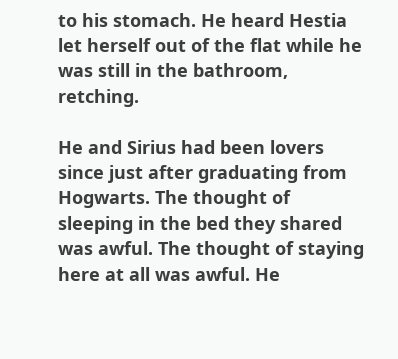to his stomach. He heard Hestia let herself out of the flat while he was still in the bathroom, retching.

He and Sirius had been lovers since just after graduating from Hogwarts. The thought of sleeping in the bed they shared was awful. The thought of staying here at all was awful. He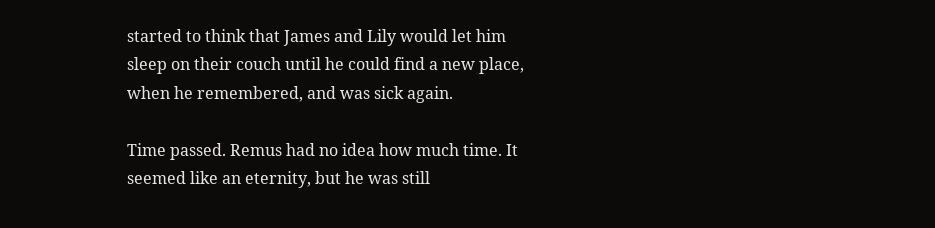started to think that James and Lily would let him sleep on their couch until he could find a new place, when he remembered, and was sick again.

Time passed. Remus had no idea how much time. It seemed like an eternity, but he was still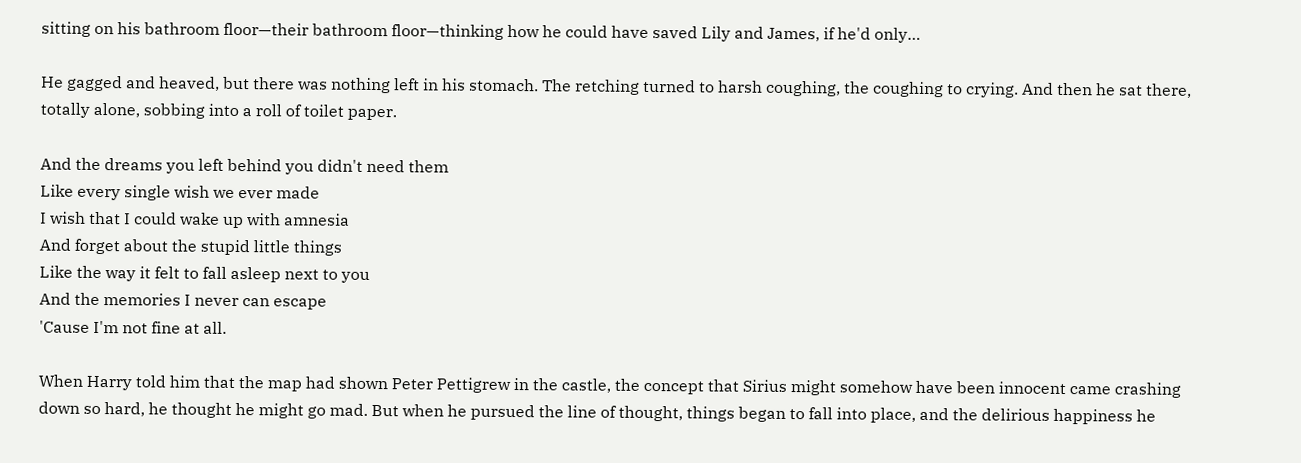sitting on his bathroom floor—their bathroom floor—thinking how he could have saved Lily and James, if he'd only…

He gagged and heaved, but there was nothing left in his stomach. The retching turned to harsh coughing, the coughing to crying. And then he sat there, totally alone, sobbing into a roll of toilet paper.

And the dreams you left behind you didn't need them
Like every single wish we ever made
I wish that I could wake up with amnesia
And forget about the stupid little things
Like the way it felt to fall asleep next to you
And the memories I never can escape
'Cause I'm not fine at all.

When Harry told him that the map had shown Peter Pettigrew in the castle, the concept that Sirius might somehow have been innocent came crashing down so hard, he thought he might go mad. But when he pursued the line of thought, things began to fall into place, and the delirious happiness he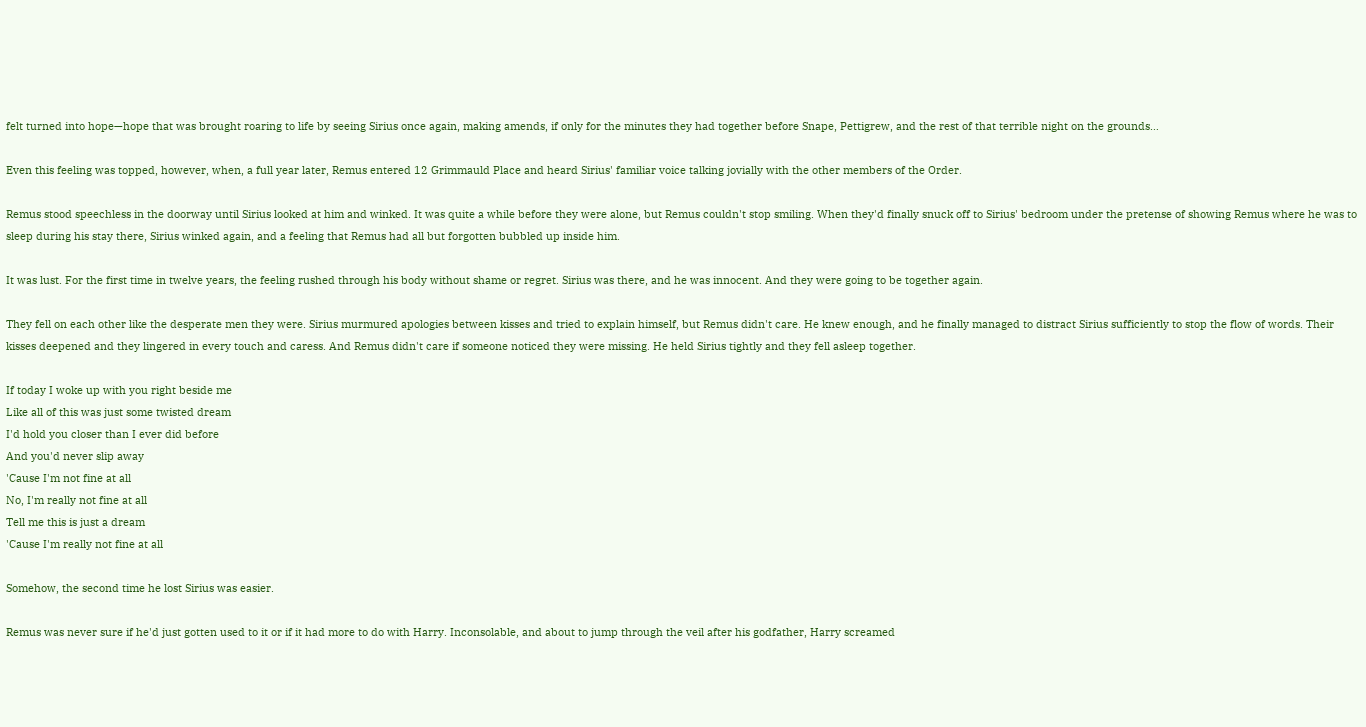felt turned into hope—hope that was brought roaring to life by seeing Sirius once again, making amends, if only for the minutes they had together before Snape, Pettigrew, and the rest of that terrible night on the grounds…

Even this feeling was topped, however, when, a full year later, Remus entered 12 Grimmauld Place and heard Sirius' familiar voice talking jovially with the other members of the Order.

Remus stood speechless in the doorway until Sirius looked at him and winked. It was quite a while before they were alone, but Remus couldn't stop smiling. When they'd finally snuck off to Sirius' bedroom under the pretense of showing Remus where he was to sleep during his stay there, Sirius winked again, and a feeling that Remus had all but forgotten bubbled up inside him.

It was lust. For the first time in twelve years, the feeling rushed through his body without shame or regret. Sirius was there, and he was innocent. And they were going to be together again.

They fell on each other like the desperate men they were. Sirius murmured apologies between kisses and tried to explain himself, but Remus didn't care. He knew enough, and he finally managed to distract Sirius sufficiently to stop the flow of words. Their kisses deepened and they lingered in every touch and caress. And Remus didn't care if someone noticed they were missing. He held Sirius tightly and they fell asleep together.

If today I woke up with you right beside me
Like all of this was just some twisted dream
I'd hold you closer than I ever did before
And you'd never slip away
'Cause I'm not fine at all
No, I'm really not fine at all
Tell me this is just a dream
'Cause I'm really not fine at all

Somehow, the second time he lost Sirius was easier.

Remus was never sure if he'd just gotten used to it or if it had more to do with Harry. Inconsolable, and about to jump through the veil after his godfather, Harry screamed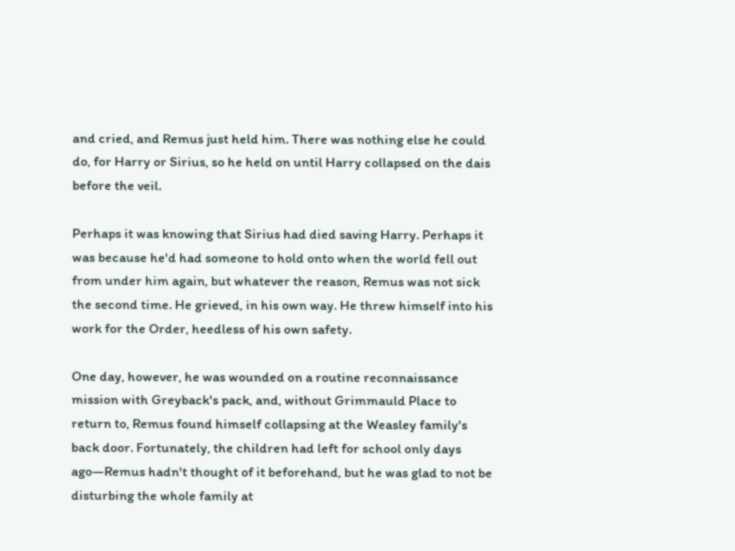and cried, and Remus just held him. There was nothing else he could do, for Harry or Sirius, so he held on until Harry collapsed on the dais before the veil.

Perhaps it was knowing that Sirius had died saving Harry. Perhaps it was because he'd had someone to hold onto when the world fell out from under him again, but whatever the reason, Remus was not sick the second time. He grieved, in his own way. He threw himself into his work for the Order, heedless of his own safety.

One day, however, he was wounded on a routine reconnaissance mission with Greyback's pack, and, without Grimmauld Place to return to, Remus found himself collapsing at the Weasley family's back door. Fortunately, the children had left for school only days ago—Remus hadn't thought of it beforehand, but he was glad to not be disturbing the whole family at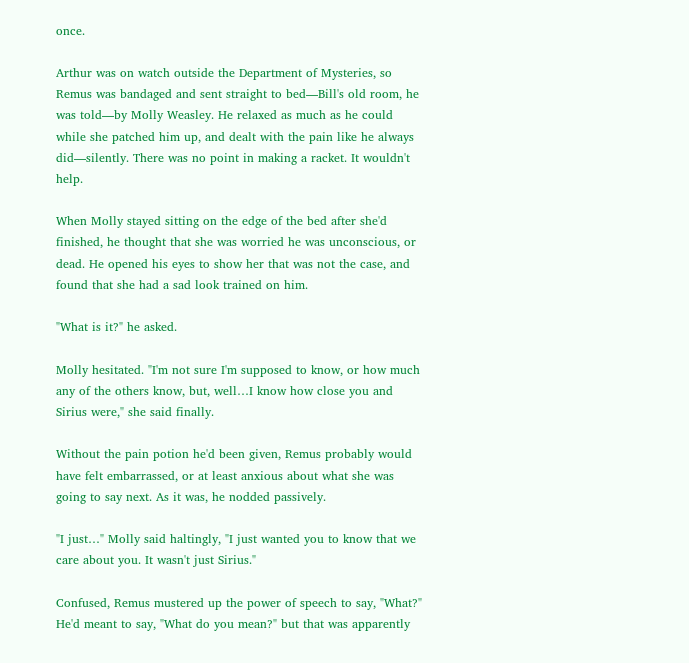once.

Arthur was on watch outside the Department of Mysteries, so Remus was bandaged and sent straight to bed—Bill's old room, he was told—by Molly Weasley. He relaxed as much as he could while she patched him up, and dealt with the pain like he always did—silently. There was no point in making a racket. It wouldn't help.

When Molly stayed sitting on the edge of the bed after she'd finished, he thought that she was worried he was unconscious, or dead. He opened his eyes to show her that was not the case, and found that she had a sad look trained on him.

"What is it?" he asked.

Molly hesitated. "I'm not sure I'm supposed to know, or how much any of the others know, but, well…I know how close you and Sirius were," she said finally.

Without the pain potion he'd been given, Remus probably would have felt embarrassed, or at least anxious about what she was going to say next. As it was, he nodded passively.

"I just…" Molly said haltingly, "I just wanted you to know that we care about you. It wasn't just Sirius."

Confused, Remus mustered up the power of speech to say, "What?" He'd meant to say, "What do you mean?" but that was apparently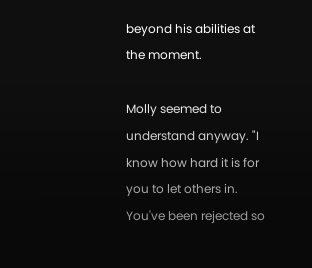beyond his abilities at the moment.

Molly seemed to understand anyway. "I know how hard it is for you to let others in. You've been rejected so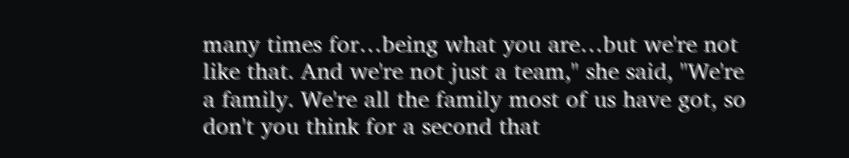many times for…being what you are…but we're not like that. And we're not just a team," she said, "We're a family. We're all the family most of us have got, so don't you think for a second that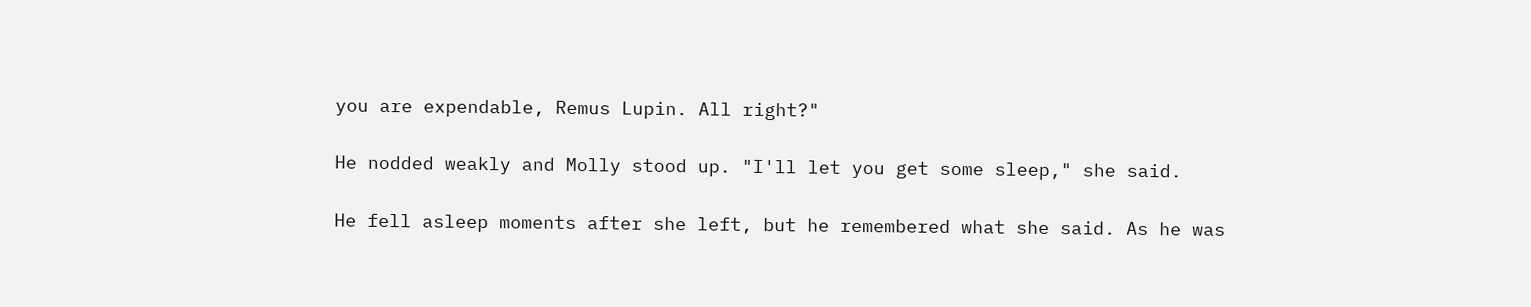you are expendable, Remus Lupin. All right?"

He nodded weakly and Molly stood up. "I'll let you get some sleep," she said.

He fell asleep moments after she left, but he remembered what she said. As he was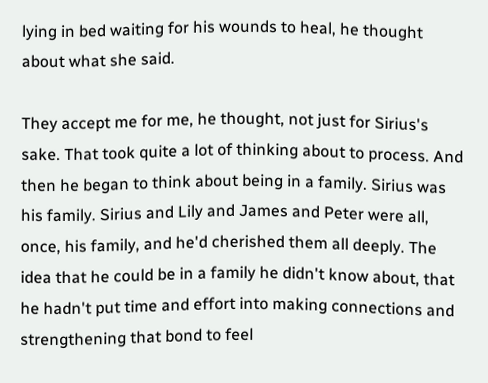lying in bed waiting for his wounds to heal, he thought about what she said.

They accept me for me, he thought, not just for Sirius's sake. That took quite a lot of thinking about to process. And then he began to think about being in a family. Sirius was his family. Sirius and Lily and James and Peter were all, once, his family, and he'd cherished them all deeply. The idea that he could be in a family he didn't know about, that he hadn't put time and effort into making connections and strengthening that bond to feel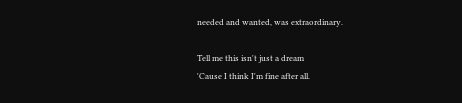needed and wanted, was extraordinary.

Tell me this isn't just a dream
'Cause I think I'm fine after all.